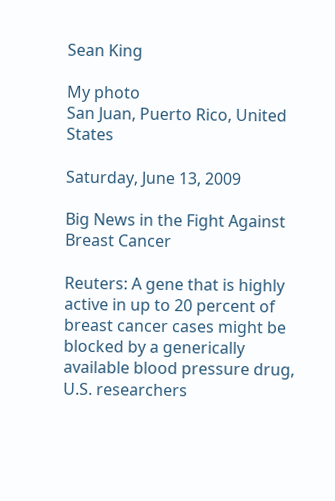Sean King

My photo
San Juan, Puerto Rico, United States

Saturday, June 13, 2009

Big News in the Fight Against Breast Cancer

Reuters: A gene that is highly active in up to 20 percent of breast cancer cases might be blocked by a generically available blood pressure drug, U.S. researchers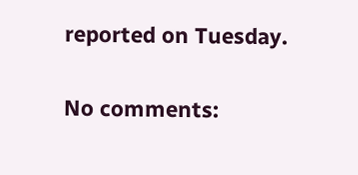reported on Tuesday.

No comments: